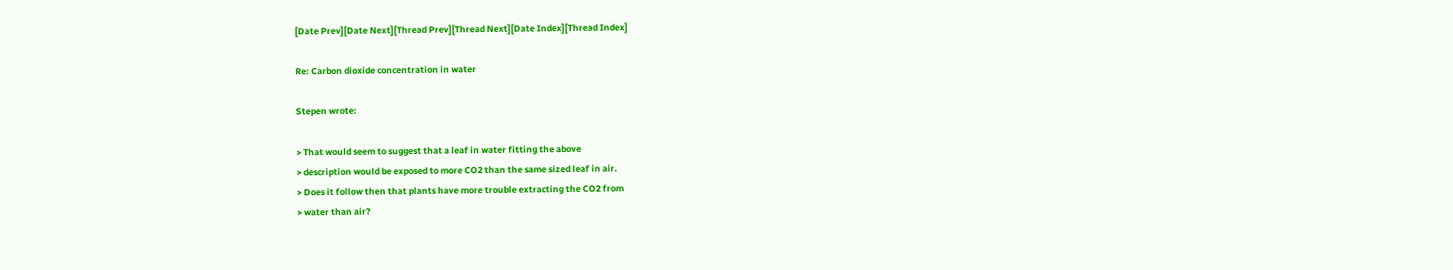[Date Prev][Date Next][Thread Prev][Thread Next][Date Index][Thread Index]

Re: Carbon dioxide concentration in water

Stepen wrote:

> That would seem to suggest that a leaf in water fitting the above
> description would be exposed to more CO2 than the same sized leaf in air.
> Does it follow then that plants have more trouble extracting the CO2 from
> water than air?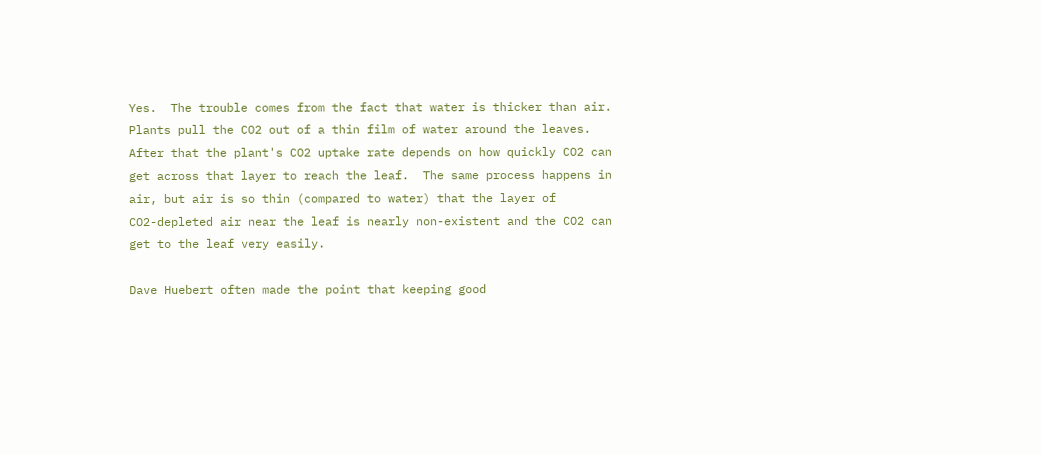Yes.  The trouble comes from the fact that water is thicker than air.
Plants pull the CO2 out of a thin film of water around the leaves.
After that the plant's CO2 uptake rate depends on how quickly CO2 can
get across that layer to reach the leaf.  The same process happens in
air, but air is so thin (compared to water) that the layer of
CO2-depleted air near the leaf is nearly non-existent and the CO2 can
get to the leaf very easily.

Dave Huebert often made the point that keeping good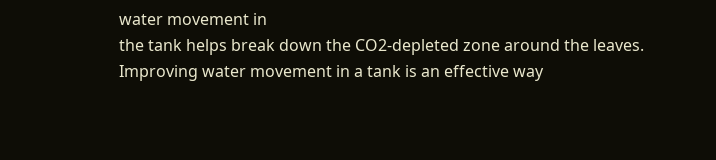water movement in
the tank helps break down the CO2-depleted zone around the leaves.
Improving water movement in a tank is an effective way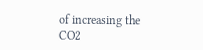of increasing the
CO2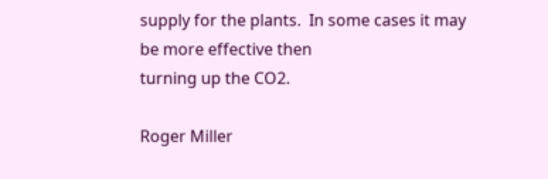supply for the plants.  In some cases it may be more effective then
turning up the CO2.

Roger Miller